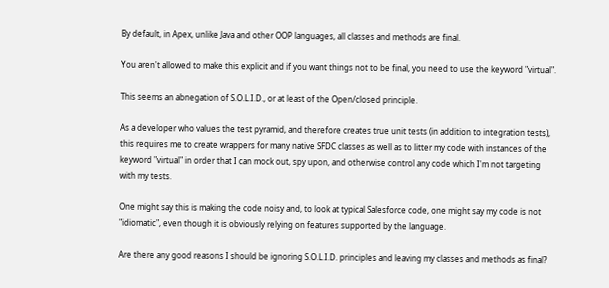By default, in Apex, unlike Java and other OOP languages, all classes and methods are final.

You aren't allowed to make this explicit and if you want things not to be final, you need to use the keyword "virtual".

This seems an abnegation of S.O.L.I.D., or at least of the Open/closed principle.

As a developer who values the test pyramid, and therefore creates true unit tests (in addition to integration tests), this requires me to create wrappers for many native SFDC classes as well as to litter my code with instances of the keyword "virtual" in order that I can mock out, spy upon, and otherwise control any code which I'm not targeting with my tests.

One might say this is making the code noisy and, to look at typical Salesforce code, one might say my code is not "idiomatic", even though it is obviously relying on features supported by the language.

Are there any good reasons I should be ignoring S.O.L.I.D. principles and leaving my classes and methods as final?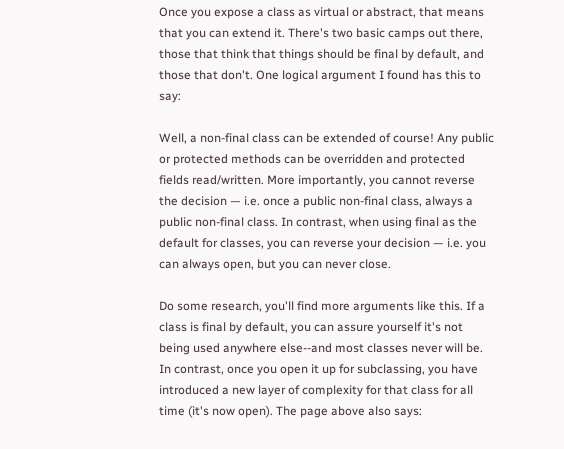Once you expose a class as virtual or abstract, that means that you can extend it. There's two basic camps out there, those that think that things should be final by default, and those that don't. One logical argument I found has this to say:

Well, a non-final class can be extended of course! Any public or protected methods can be overridden and protected fields read/written. More importantly, you cannot reverse the decision — i.e. once a public non-final class, always a public non-final class. In contrast, when using final as the default for classes, you can reverse your decision — i.e. you can always open, but you can never close.

Do some research, you'll find more arguments like this. If a class is final by default, you can assure yourself it's not being used anywhere else--and most classes never will be. In contrast, once you open it up for subclassing, you have introduced a new layer of complexity for that class for all time (it's now open). The page above also says: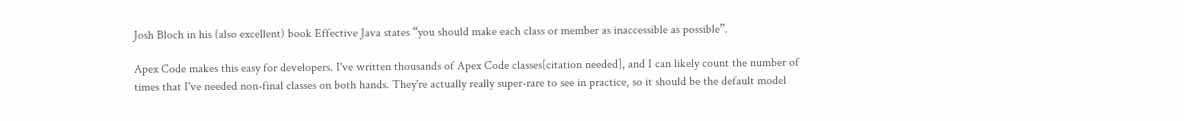Josh Bloch in his (also excellent) book Effective Java states “you should make each class or member as inaccessible as possible”.

Apex Code makes this easy for developers. I've written thousands of Apex Code classes[citation needed], and I can likely count the number of times that I've needed non-final classes on both hands. They're actually really super-rare to see in practice, so it should be the default model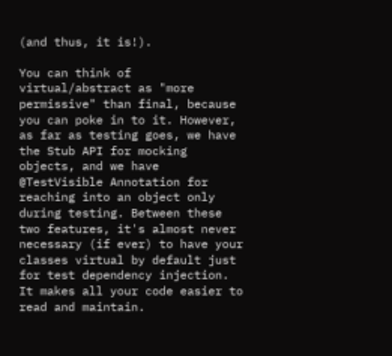(and thus, it is!).

You can think of virtual/abstract as "more permissive" than final, because you can poke in to it. However, as far as testing goes, we have the Stub API for mocking objects, and we have @TestVisible Annotation for reaching into an object only during testing. Between these two features, it's almost never necessary (if ever) to have your classes virtual by default just for test dependency injection. It makes all your code easier to read and maintain.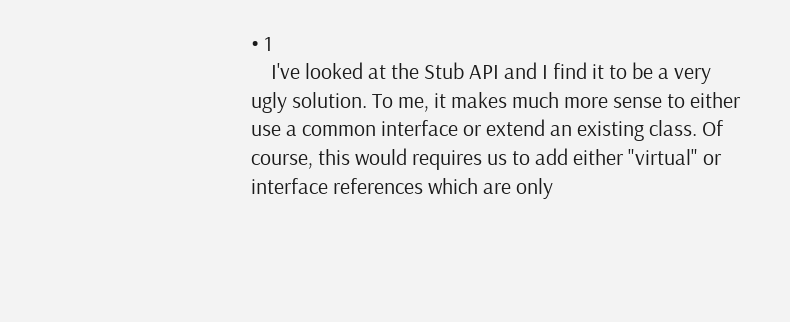• 1
    I've looked at the Stub API and I find it to be a very ugly solution. To me, it makes much more sense to either use a common interface or extend an existing class. Of course, this would requires us to add either "virtual" or interface references which are only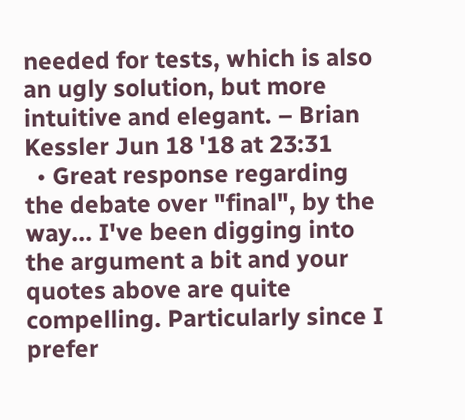needed for tests, which is also an ugly solution, but more intuitive and elegant. – Brian Kessler Jun 18 '18 at 23:31
  • Great response regarding the debate over "final", by the way... I've been digging into the argument a bit and your quotes above are quite compelling. Particularly since I prefer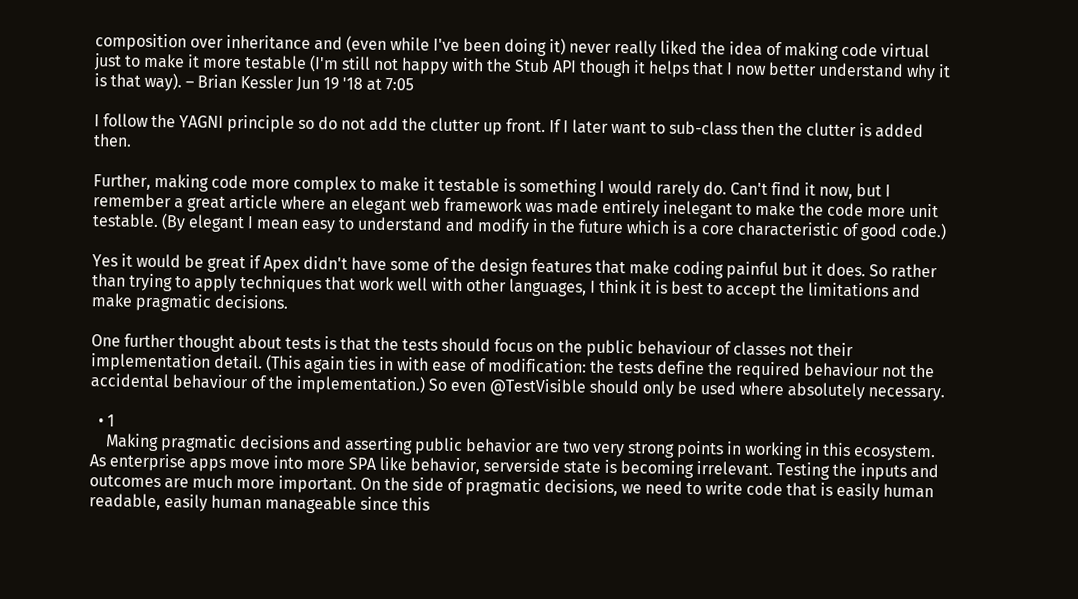composition over inheritance and (even while I've been doing it) never really liked the idea of making code virtual just to make it more testable (I'm still not happy with the Stub API though it helps that I now better understand why it is that way). – Brian Kessler Jun 19 '18 at 7:05

I follow the YAGNI principle so do not add the clutter up front. If I later want to sub-class then the clutter is added then.

Further, making code more complex to make it testable is something I would rarely do. Can't find it now, but I remember a great article where an elegant web framework was made entirely inelegant to make the code more unit testable. (By elegant I mean easy to understand and modify in the future which is a core characteristic of good code.)

Yes it would be great if Apex didn't have some of the design features that make coding painful but it does. So rather than trying to apply techniques that work well with other languages, I think it is best to accept the limitations and make pragmatic decisions.

One further thought about tests is that the tests should focus on the public behaviour of classes not their implementation detail. (This again ties in with ease of modification: the tests define the required behaviour not the accidental behaviour of the implementation.) So even @TestVisible should only be used where absolutely necessary.

  • 1
    Making pragmatic decisions and asserting public behavior are two very strong points in working in this ecosystem. As enterprise apps move into more SPA like behavior, serverside state is becoming irrelevant. Testing the inputs and outcomes are much more important. On the side of pragmatic decisions, we need to write code that is easily human readable, easily human manageable since this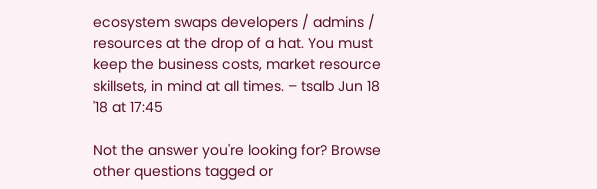ecosystem swaps developers / admins / resources at the drop of a hat. You must keep the business costs, market resource skillsets, in mind at all times. – tsalb Jun 18 '18 at 17:45

Not the answer you're looking for? Browse other questions tagged or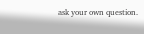ask your own question.